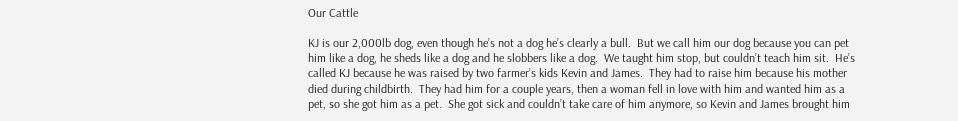Our Cattle

KJ is our 2,000lb dog, even though he’s not a dog he’s clearly a bull.  But we call him our dog because you can pet him like a dog, he sheds like a dog and he slobbers like a dog.  We taught him stop, but couldn’t teach him sit.  He’s called KJ because he was raised by two farmer’s kids Kevin and James.  They had to raise him because his mother died during childbirth.  They had him for a couple years, then a woman fell in love with him and wanted him as a pet, so she got him as a pet.  She got sick and couldn’t take care of him anymore, so Kevin and James brought him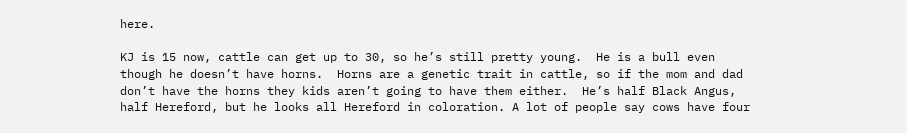here.

KJ is 15 now, cattle can get up to 30, so he’s still pretty young.  He is a bull even though he doesn’t have horns.  Horns are a genetic trait in cattle, so if the mom and dad don’t have the horns they kids aren’t going to have them either.  He’s half Black Angus, half Hereford, but he looks all Hereford in coloration. A lot of people say cows have four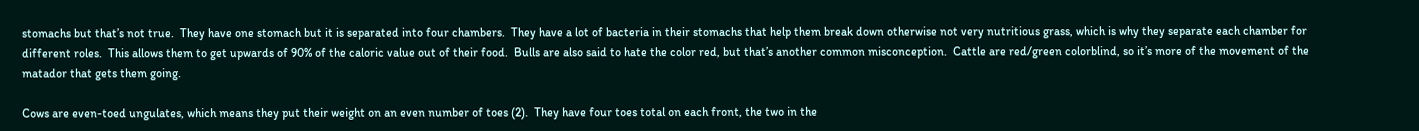stomachs but that’s not true.  They have one stomach but it is separated into four chambers.  They have a lot of bacteria in their stomachs that help them break down otherwise not very nutritious grass, which is why they separate each chamber for different roles.  This allows them to get upwards of 90% of the caloric value out of their food.  Bulls are also said to hate the color red, but that’s another common misconception.  Cattle are red/green colorblind, so it’s more of the movement of the matador that gets them going.

Cows are even-toed ungulates, which means they put their weight on an even number of toes (2).  They have four toes total on each front, the two in the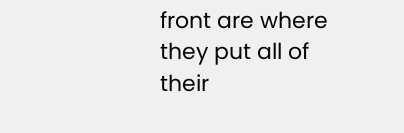front are where they put all of their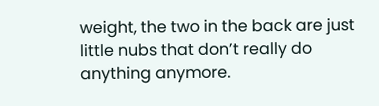weight, the two in the back are just little nubs that don’t really do anything anymore.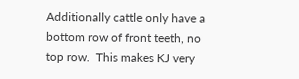Additionally cattle only have a bottom row of front teeth, no top row.  This makes KJ very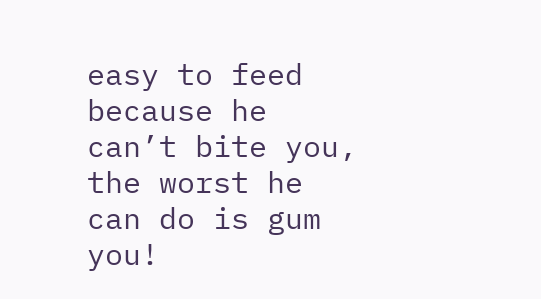easy to feed because he can’t bite you, the worst he can do is gum you!